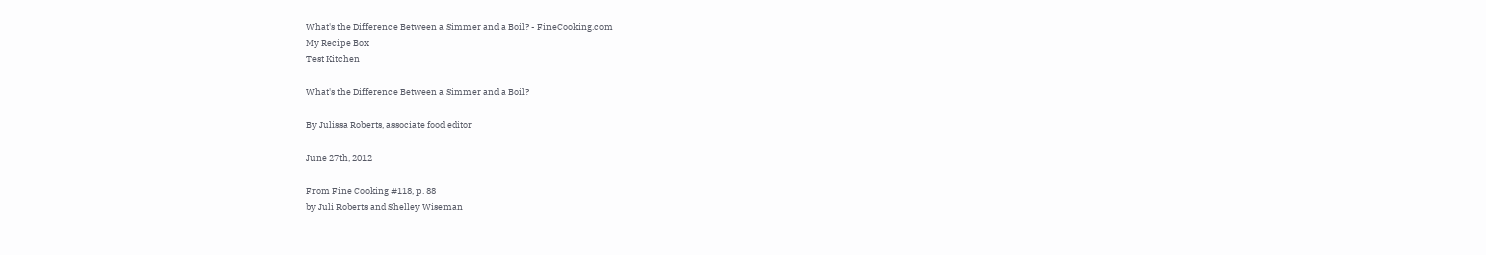What's the Difference Between a Simmer and a Boil? - FineCooking.com
My Recipe Box
Test Kitchen

What's the Difference Between a Simmer and a Boil?

By Julissa Roberts, associate food editor

June 27th, 2012

From Fine Cooking #118, p. 88
by Juli Roberts and Shelley Wiseman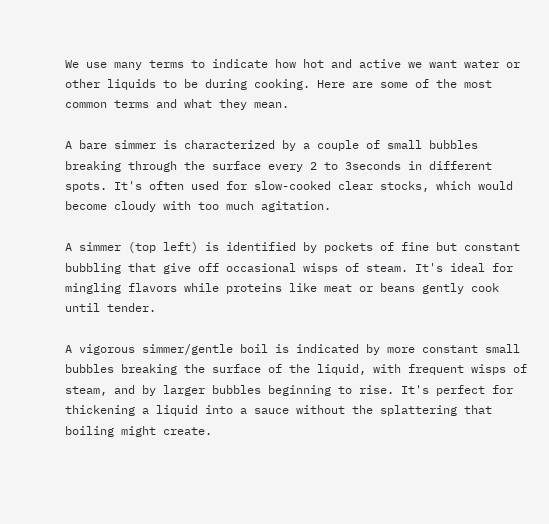We use many terms to indicate how hot and active we want water or other liquids to be during cooking. Here are some of the most common terms and what they mean.

A bare simmer is characterized by a couple of small bubbles breaking through the surface every 2 to 3seconds in different spots. It's often used for slow-cooked clear stocks, which would become cloudy with too much agitation.

A simmer (top left) is identified by pockets of fine but constant bubbling that give off occasional wisps of steam. It's ideal for mingling flavors while proteins like meat or beans gently cook until tender.

A vigorous simmer/gentle boil is indicated by more constant small bubbles breaking the surface of the liquid, with frequent wisps of steam, and by larger bubbles beginning to rise. It's perfect for thickening a liquid into a sauce without the splattering that boiling might create.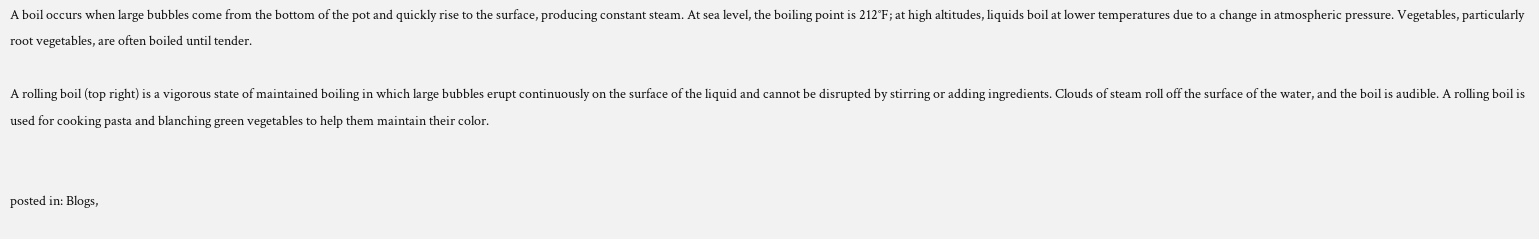A boil occurs when large bubbles come from the bottom of the pot and quickly rise to the surface, producing constant steam. At sea level, the boiling point is 212°F; at high altitudes, liquids boil at lower temperatures due to a change in atmospheric pressure. Vegetables, particularly root vegetables, are often boiled until tender.

A rolling boil (top right) is a vigorous state of maintained boiling in which large bubbles erupt continuously on the surface of the liquid and cannot be disrupted by stirring or adding ingredients. Clouds of steam roll off the surface of the water, and the boil is audible. A rolling boil is used for cooking pasta and blanching green vegetables to help them maintain their color.


posted in: Blogs,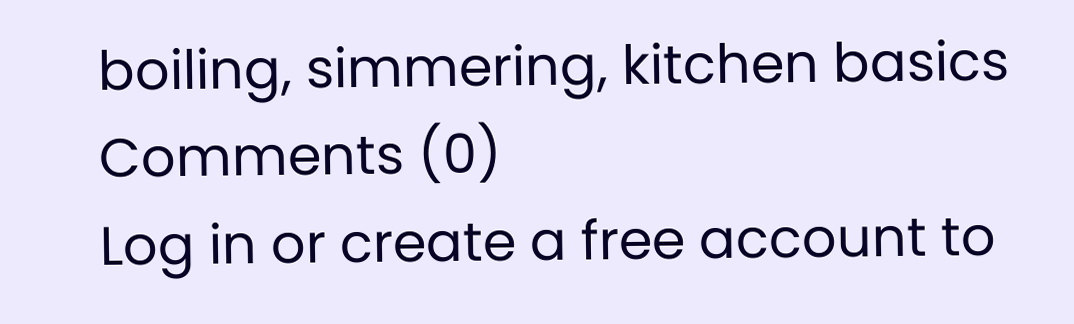boiling, simmering, kitchen basics
Comments (0)
Log in or create a free account to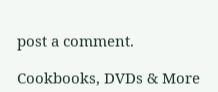post a comment.

Cookbooks, DVDs & More